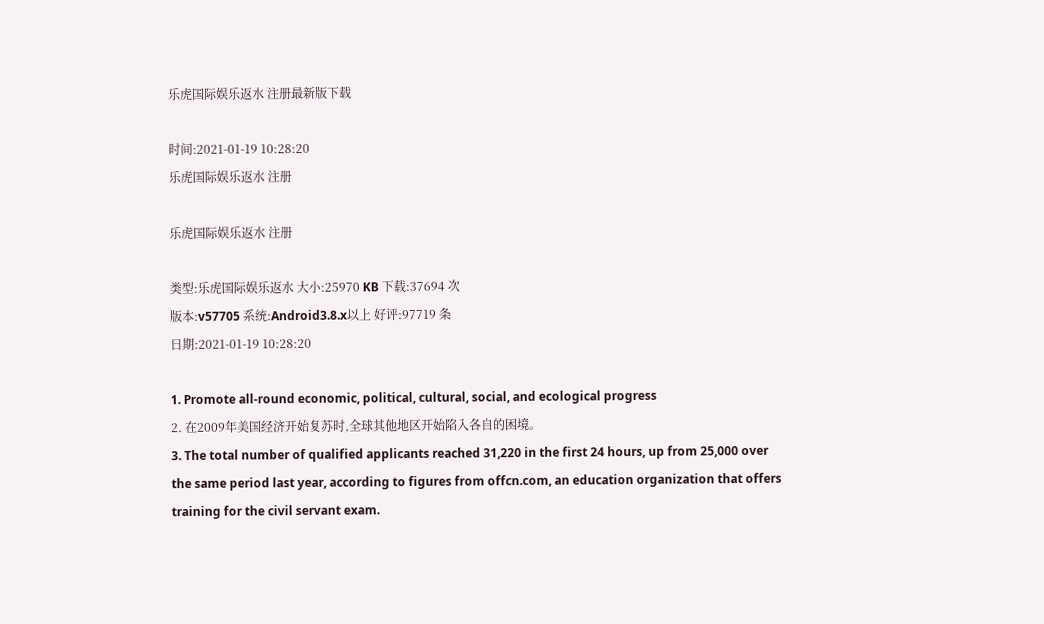乐虎国际娱乐返水 注册最新版下载

时间:2021-01-19 10:28:20
乐虎国际娱乐返水 注册

乐虎国际娱乐返水 注册

类型:乐虎国际娱乐返水 大小:25970 KB 下载:37694 次
版本:v57705 系统:Android3.8.x以上 好评:97719 条
日期:2021-01-19 10:28:20

1. Promote all-round economic, political, cultural, social, and ecological progress
2. 在2009年美国经济开始复苏时,全球其他地区开始陷入各自的困境。
3. The total number of qualified applicants reached 31,220 in the first 24 hours, up from 25,000 over the same period last year, according to figures from offcn.com, an education organization that offers training for the civil servant exam.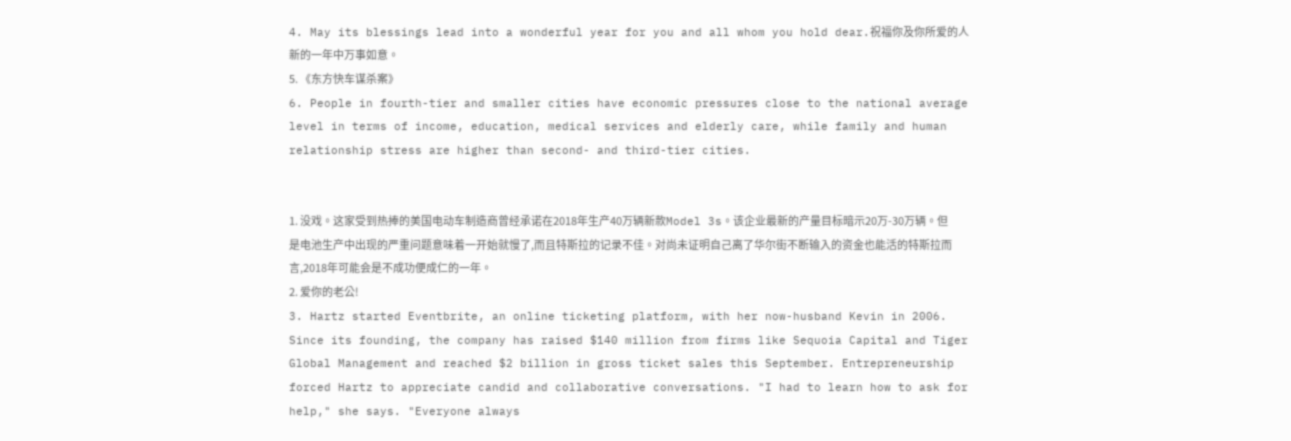4. May its blessings lead into a wonderful year for you and all whom you hold dear.祝福你及你所爱的人新的一年中万事如意。
5. 《东方快车谋杀案》
6. People in fourth-tier and smaller cities have economic pressures close to the national average level in terms of income, education, medical services and elderly care, while family and human relationship stress are higher than second- and third-tier cities.


1. 没戏。这家受到热捧的美国电动车制造商曾经承诺在2018年生产40万辆新款Model 3s。该企业最新的产量目标暗示20万-30万辆。但是电池生产中出现的严重问题意味着一开始就慢了,而且特斯拉的记录不佳。对尚未证明自己离了华尔街不断输入的资金也能活的特斯拉而言,2018年可能会是不成功便成仁的一年。
2. 爱你的老公!
3. Hartz started Eventbrite, an online ticketing platform, with her now-husband Kevin in 2006. Since its founding, the company has raised $140 million from firms like Sequoia Capital and Tiger Global Management and reached $2 billion in gross ticket sales this September. Entrepreneurship forced Hartz to appreciate candid and collaborative conversations. "I had to learn how to ask for help," she says. "Everyone always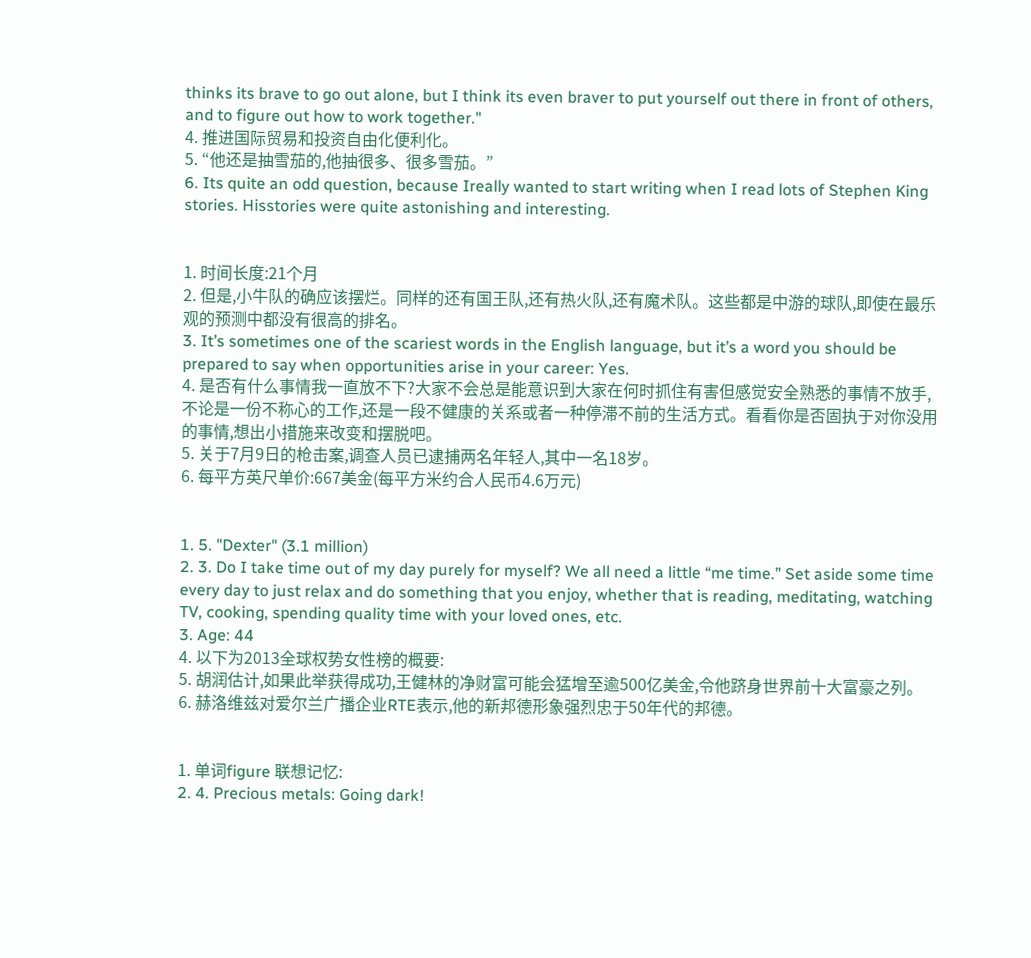thinks its brave to go out alone, but I think its even braver to put yourself out there in front of others, and to figure out how to work together."
4. 推进国际贸易和投资自由化便利化。
5. “他还是抽雪茄的,他抽很多、很多雪茄。”
6. Its quite an odd question, because Ireally wanted to start writing when I read lots of Stephen King stories. Hisstories were quite astonishing and interesting.


1. 时间长度:21个月
2. 但是,小牛队的确应该摆烂。同样的还有国王队,还有热火队,还有魔术队。这些都是中游的球队,即使在最乐观的预测中都没有很高的排名。
3. It’s sometimes one of the scariest words in the English language, but it’s a word you should be prepared to say when opportunities arise in your career: Yes.
4. 是否有什么事情我一直放不下?大家不会总是能意识到大家在何时抓住有害但感觉安全熟悉的事情不放手,不论是一份不称心的工作,还是一段不健康的关系或者一种停滞不前的生活方式。看看你是否固执于对你没用的事情,想出小措施来改变和摆脱吧。
5. 关于7月9日的枪击案,调查人员已逮捕两名年轻人,其中一名18岁。
6. 每平方英尺单价:667美金(每平方米约合人民币4.6万元)


1. 5. "Dexter" (3.1 million)
2. 3. Do I take time out of my day purely for myself? We all need a little “me time.” Set aside some time every day to just relax and do something that you enjoy, whether that is reading, meditating, watching TV, cooking, spending quality time with your loved ones, etc.
3. Age: 44
4. 以下为2013全球权势女性榜的概要:
5. 胡润估计,如果此举获得成功,王健林的净财富可能会猛增至逾500亿美金,令他跻身世界前十大富豪之列。
6. 赫洛维兹对爱尔兰广播企业RTE表示,他的新邦德形象强烈忠于50年代的邦德。


1. 单词figure 联想记忆:
2. 4. Precious metals: Going dark!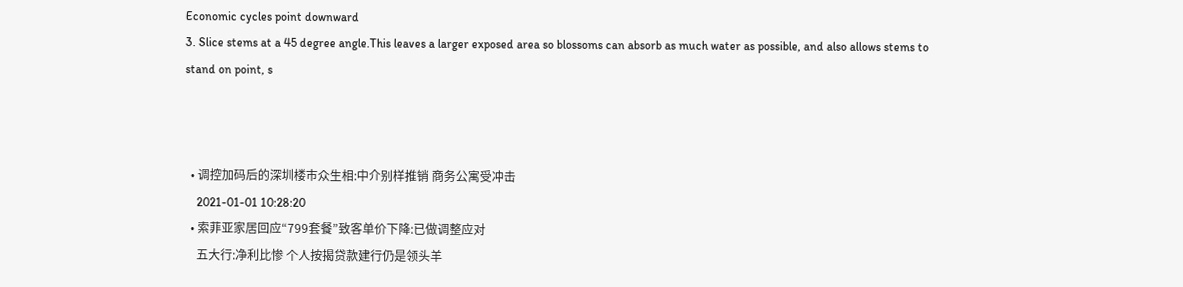Economic cycles point downward
3. Slice stems at a 45 degree angle.This leaves a larger exposed area so blossoms can absorb as much water as possible, and also allows stems to stand on point, s



  • 调控加码后的深圳楼市众生相:中介别样推销 商务公寓受冲击
    2021-01-01 10:28:20
  • 索菲亚家居回应“799套餐”致客单价下降:已做调整应对
    五大行:净利比惨 个人按揭贷款建行仍是领头羊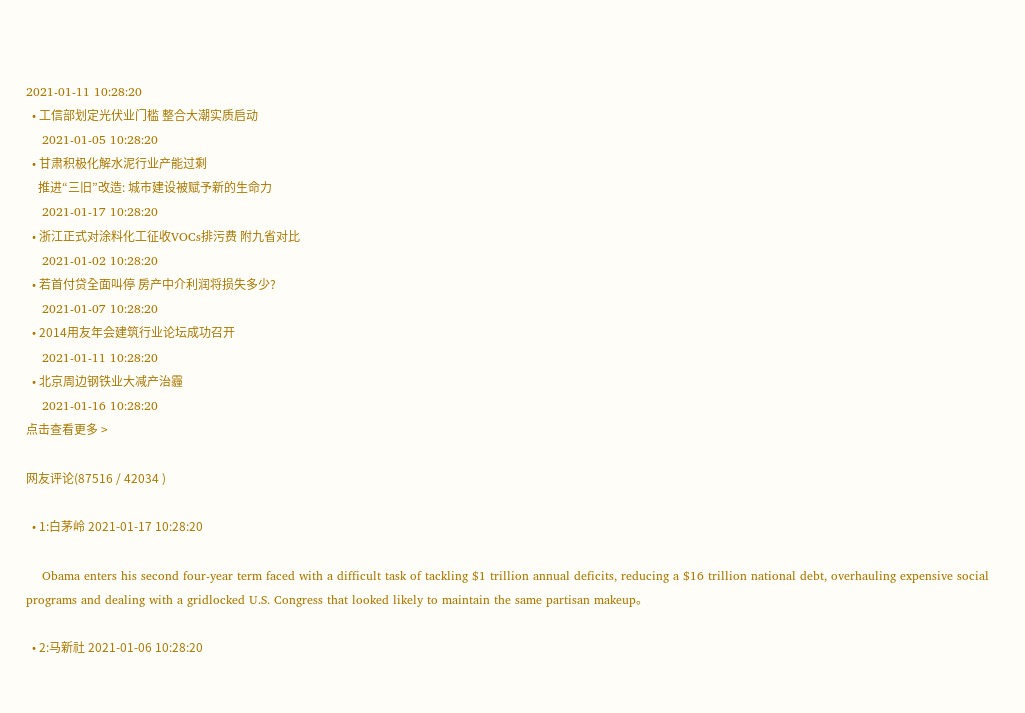2021-01-11 10:28:20
  • 工信部划定光伏业门槛 整合大潮实质启动
    2021-01-05 10:28:20
  • 甘肃积极化解水泥行业产能过剩
    推进“三旧”改造: 城市建设被赋予新的生命力
    2021-01-17 10:28:20
  • 浙江正式对涂料化工征收VOCs排污费 附九省对比
    2021-01-02 10:28:20
  • 若首付贷全面叫停 房产中介利润将损失多少?
    2021-01-07 10:28:20
  • 2014用友年会建筑行业论坛成功召开
    2021-01-11 10:28:20
  • 北京周边钢铁业大减产治霾
    2021-01-16 10:28:20
点击查看更多 >

网友评论(87516 / 42034 )

  • 1:白茅岭 2021-01-17 10:28:20

    Obama enters his second four-year term faced with a difficult task of tackling $1 trillion annual deficits, reducing a $16 trillion national debt, overhauling expensive social programs and dealing with a gridlocked U.S. Congress that looked likely to maintain the same partisan makeup。

  • 2:马新社 2021-01-06 10:28:20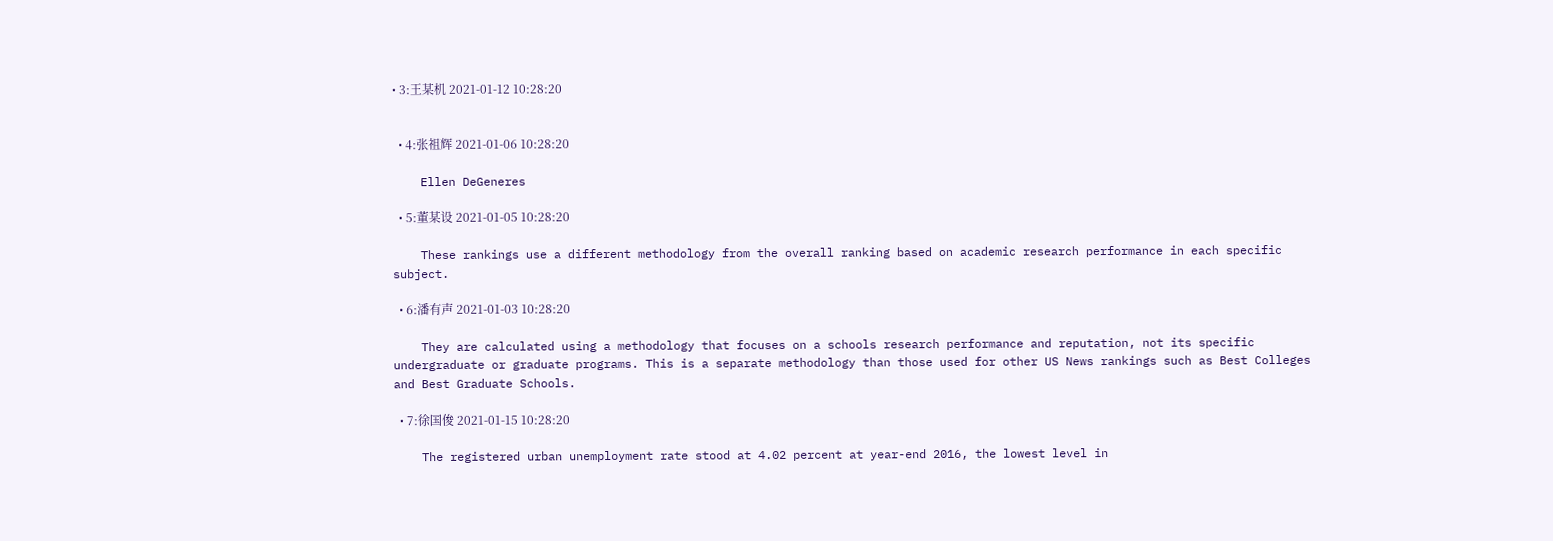• 3:王某机 2021-01-12 10:28:20


  • 4:张祖辉 2021-01-06 10:28:20

    Ellen DeGeneres

  • 5:董某设 2021-01-05 10:28:20

    These rankings use a different methodology from the overall ranking based on academic research performance in each specific subject.

  • 6:潘有声 2021-01-03 10:28:20

    They are calculated using a methodology that focuses on a schools research performance and reputation, not its specific undergraduate or graduate programs. This is a separate methodology than those used for other US News rankings such as Best Colleges and Best Graduate Schools.

  • 7:徐国俊 2021-01-15 10:28:20

    The registered urban unemployment rate stood at 4.02 percent at year-end 2016, the lowest level in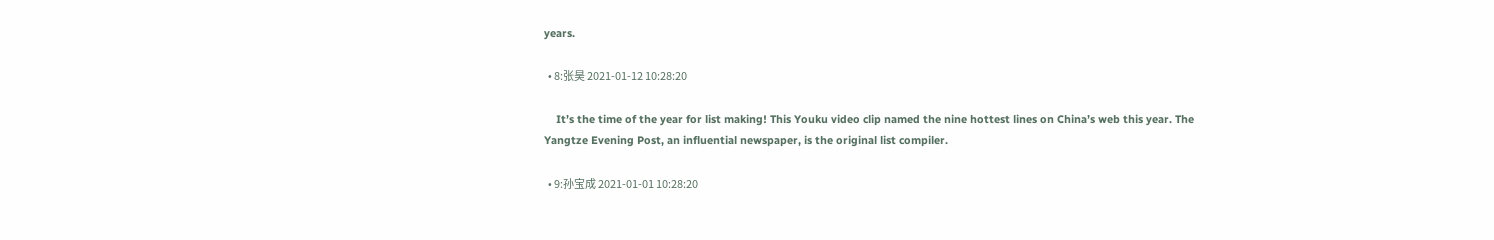years.

  • 8:张昊 2021-01-12 10:28:20

    It’s the time of the year for list making! This Youku video clip named the nine hottest lines on China’s web this year. The Yangtze Evening Post, an influential newspaper, is the original list compiler.

  • 9:孙宝成 2021-01-01 10:28:20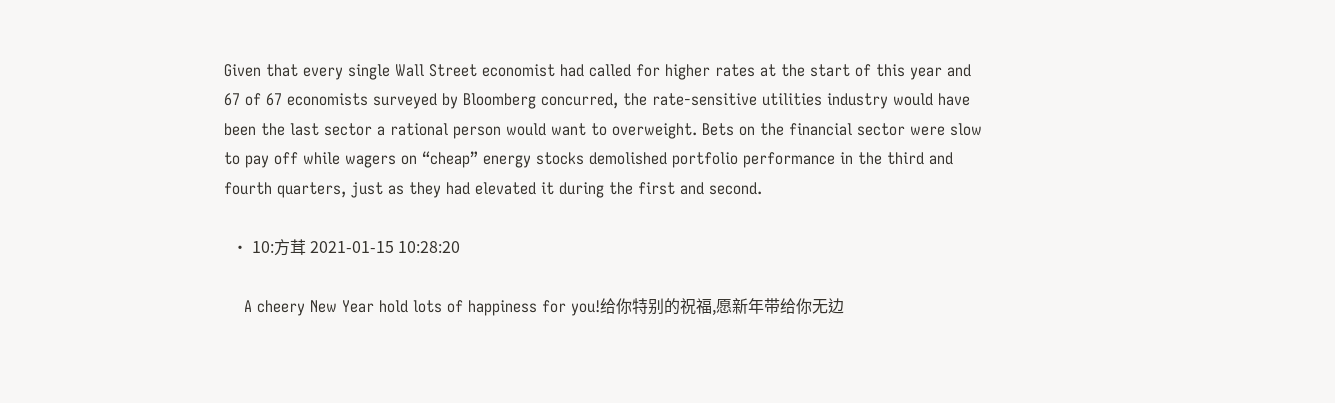Given that every single Wall Street economist had called for higher rates at the start of this year and 67 of 67 economists surveyed by Bloomberg concurred, the rate-sensitive utilities industry would have been the last sector a rational person would want to overweight. Bets on the financial sector were slow to pay off while wagers on “cheap” energy stocks demolished portfolio performance in the third and fourth quarters, just as they had elevated it during the first and second.

  • 10:方茸 2021-01-15 10:28:20

    A cheery New Year hold lots of happiness for you!给你特别的祝福,愿新年带给你无边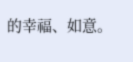的幸福、如意。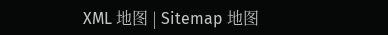XML 地图 | Sitemap 地图